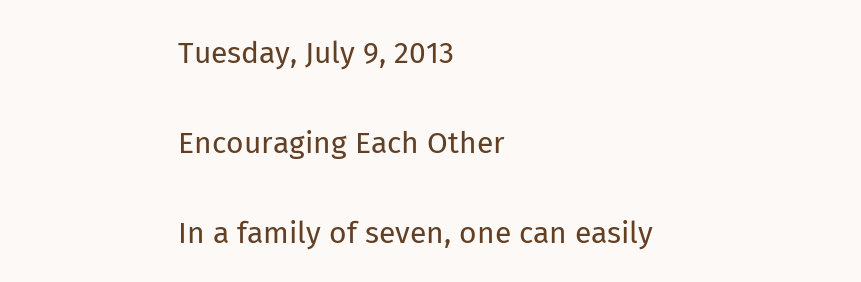Tuesday, July 9, 2013

Encouraging Each Other

In a family of seven, one can easily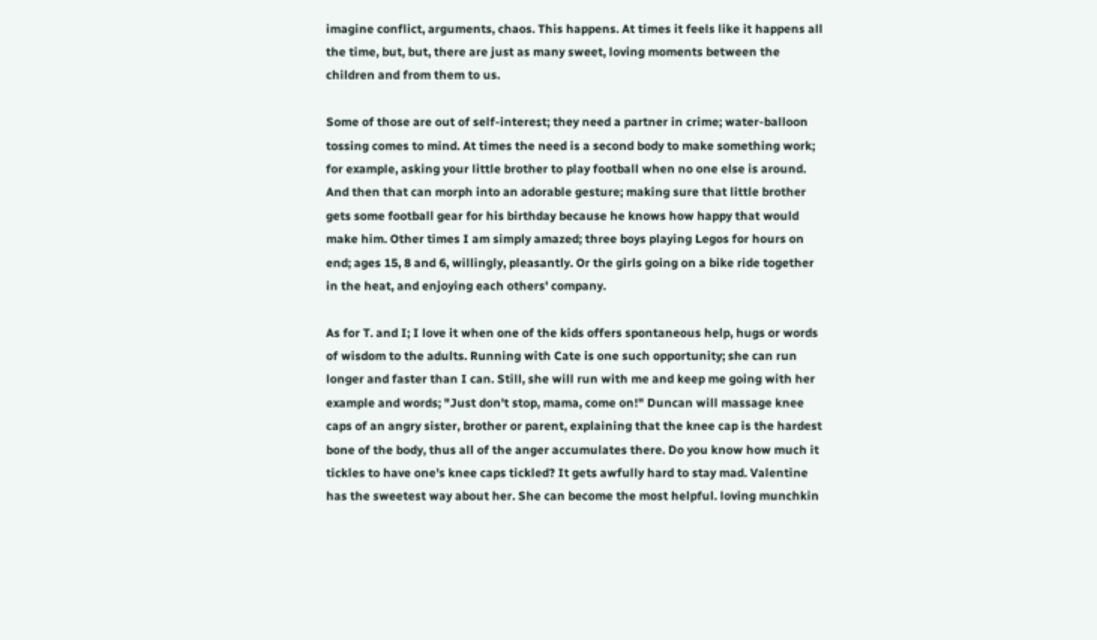imagine conflict, arguments, chaos. This happens. At times it feels like it happens all the time, but, but, there are just as many sweet, loving moments between the children and from them to us.

Some of those are out of self-interest; they need a partner in crime; water-balloon tossing comes to mind. At times the need is a second body to make something work; for example, asking your little brother to play football when no one else is around. And then that can morph into an adorable gesture; making sure that little brother gets some football gear for his birthday because he knows how happy that would make him. Other times I am simply amazed; three boys playing Legos for hours on end; ages 15, 8 and 6, willingly, pleasantly. Or the girls going on a bike ride together in the heat, and enjoying each others' company.

As for T. and I; I love it when one of the kids offers spontaneous help, hugs or words of wisdom to the adults. Running with Cate is one such opportunity; she can run longer and faster than I can. Still, she will run with me and keep me going with her example and words; "Just don't stop, mama, come on!" Duncan will massage knee caps of an angry sister, brother or parent, explaining that the knee cap is the hardest bone of the body, thus all of the anger accumulates there. Do you know how much it tickles to have one's knee caps tickled? It gets awfully hard to stay mad. Valentine has the sweetest way about her. She can become the most helpful. loving munchkin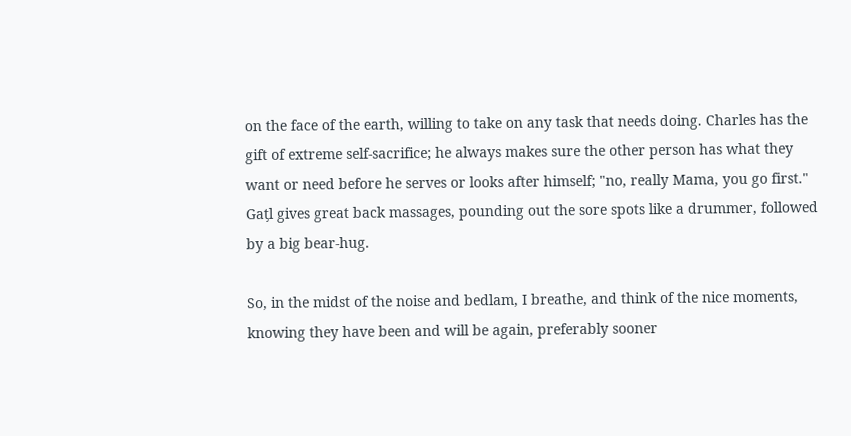on the face of the earth, willing to take on any task that needs doing. Charles has the gift of extreme self-sacrifice; he always makes sure the other person has what they want or need before he serves or looks after himself; "no, really Mama, you go first." Gaƫl gives great back massages, pounding out the sore spots like a drummer, followed by a big bear-hug.

So, in the midst of the noise and bedlam, I breathe, and think of the nice moments, knowing they have been and will be again, preferably sooner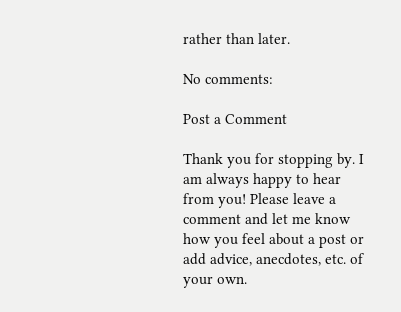rather than later.

No comments:

Post a Comment

Thank you for stopping by. I am always happy to hear from you! Please leave a comment and let me know how you feel about a post or add advice, anecdotes, etc. of your own.